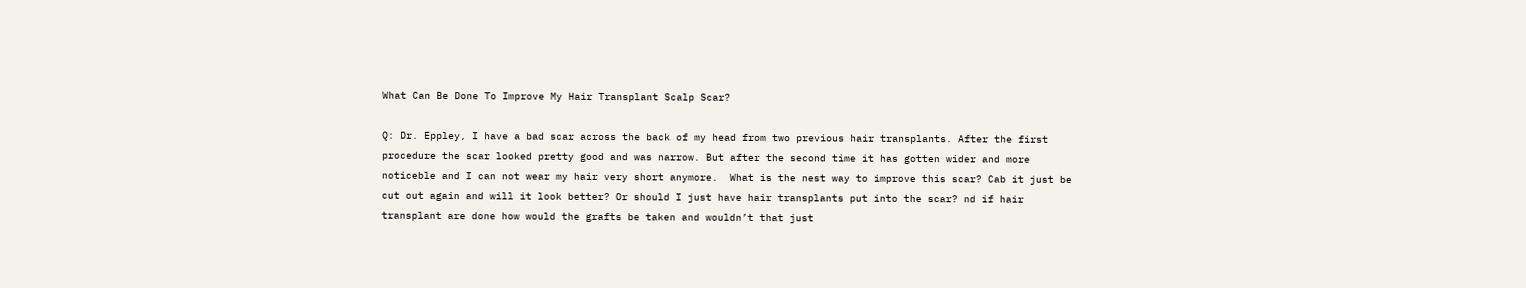What Can Be Done To Improve My Hair Transplant Scalp Scar?

Q: Dr. Eppley, I have a bad scar across the back of my head from two previous hair transplants. After the first procedure the scar looked pretty good and was narrow. But after the second time it has gotten wider and more noticeble and I can not wear my hair very short anymore.  What is the nest way to improve this scar? Cab it just be cut out again and will it look better? Or should I just have hair transplants put into the scar? nd if hair transplant are done how would the grafts be taken and wouldn’t that just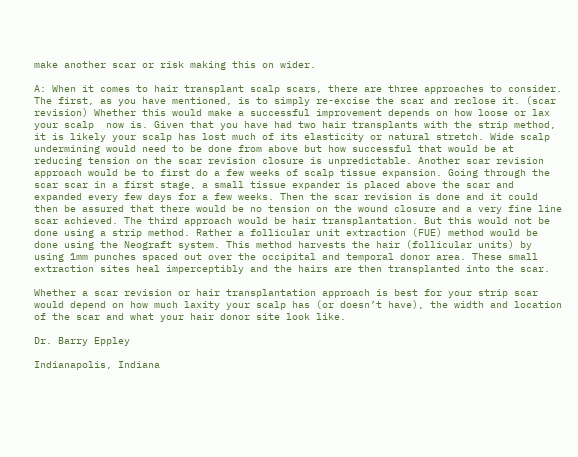make another scar or risk making this on wider.

A: When it comes to hair transplant scalp scars, there are three approaches to consider. The first, as you have mentioned, is to simply re-excise the scar and reclose it. (scar revision) Whether this would make a successful improvement depends on how loose or lax your scalp  now is. Given that you have had two hair transplants with the strip method, it is likely your scalp has lost much of its elasticity or natural stretch. Wide scalp undermining would need to be done from above but how successful that would be at reducing tension on the scar revision closure is unpredictable. Another scar revision approach would be to first do a few weeks of scalp tissue expansion. Going through the scar scar in a first stage, a small tissue expander is placed above the scar and expanded every few days for a few weeks. Then the scar revision is done and it could then be assured that there would be no tension on the wound closure and a very fine line scar achieved. The third approach would be hair transplantation. But this would not be done using a strip method. Rather a follicular unit extraction (FUE) method would be done using the Neograft system. This method harvests the hair (follicular units) by using 1mm punches spaced out over the occipital and temporal donor area. These small extraction sites heal imperceptibly and the hairs are then transplanted into the scar.

Whether a scar revision or hair transplantation approach is best for your strip scar would depend on how much laxity your scalp has (or doesn’t have), the width and location of the scar and what your hair donor site look like.

Dr. Barry Eppley

Indianapolis, Indiana